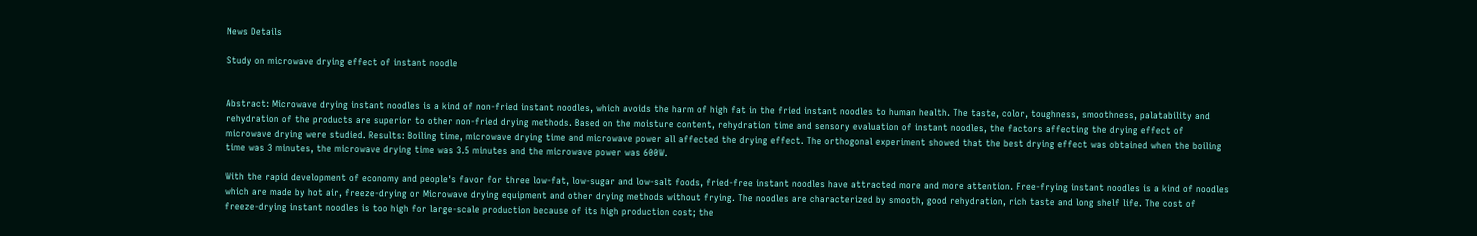News Details

Study on microwave drying effect of instant noodle


Abstract: Microwave drying instant noodles is a kind of non-fried instant noodles, which avoids the harm of high fat in the fried instant noodles to human health. The taste, color, toughness, smoothness, palatability and rehydration of the products are superior to other non-fried drying methods. Based on the moisture content, rehydration time and sensory evaluation of instant noodles, the factors affecting the drying effect of microwave drying were studied. Results: Boiling time, microwave drying time and microwave power all affected the drying effect. The orthogonal experiment showed that the best drying effect was obtained when the boiling time was 3 minutes, the microwave drying time was 3.5 minutes and the microwave power was 600W.

With the rapid development of economy and people's favor for three low-fat, low-sugar and low-salt foods, fried-free instant noodles have attracted more and more attention. Free-frying instant noodles is a kind of noodles which are made by hot air, freeze-drying or Microwave drying equipment and other drying methods without frying. The noodles are characterized by smooth, good rehydration, rich taste and long shelf life. The cost of freeze-drying instant noodles is too high for large-scale production because of its high production cost; the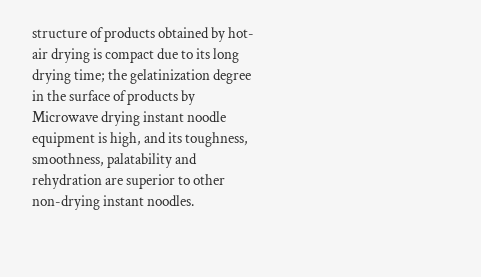structure of products obtained by hot-air drying is compact due to its long drying time; the gelatinization degree in the surface of products by Microwave drying instant noodle equipment is high, and its toughness, smoothness, palatability and rehydration are superior to other non-drying instant noodles.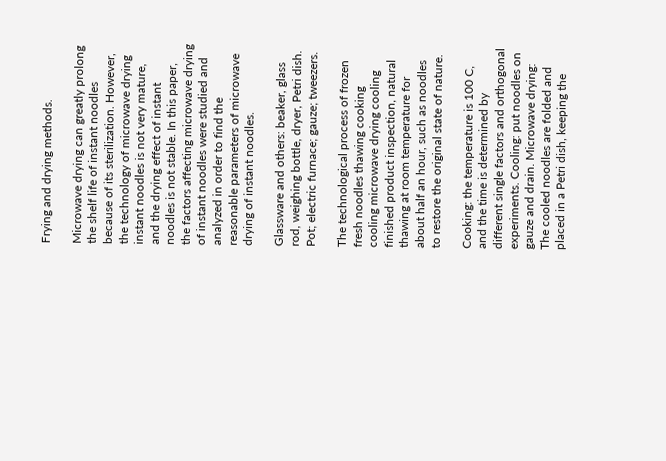Frying and drying methods.

Microwave drying can greatly prolong the shelf life of instant noodles because of its sterilization. However, the technology of microwave drying instant noodles is not very mature, and the drying effect of instant noodles is not stable. In this paper, the factors affecting microwave drying of instant noodles were studied and analyzed in order to find the reasonable parameters of microwave drying of instant noodles.

Glassware and others: beaker, glass rod, weighing bottle, dryer, Petri dish. Pot; electric furnace; gauze; tweezers.

The technological process of frozen fresh noodles thawing cooking cooling microwave drying cooling finished product inspection, natural thawing at room temperature for about half an hour, such as noodles to restore the original state of nature.

Cooking: the temperature is 100 C, and the time is determined by different single factors and orthogonal experiments. Cooling: put noodles on gauze and drain. Microwave drying: The cooled noodles are folded and placed in a Petri dish, keeping the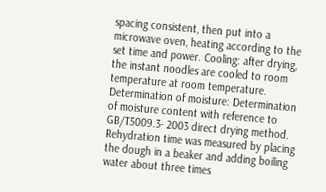spacing consistent, then put into a microwave oven, heating according to the set time and power. Cooling: after drying, the instant noodles are cooled to room temperature at room temperature. Determination of moisture: Determination of moisture content with reference to GB/T5009.3- 2003 direct drying method. Rehydration time was measured by placing the dough in a beaker and adding boiling water about three times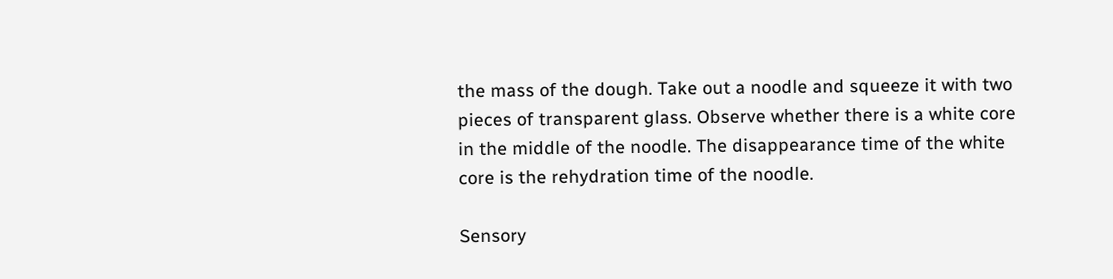the mass of the dough. Take out a noodle and squeeze it with two pieces of transparent glass. Observe whether there is a white core in the middle of the noodle. The disappearance time of the white core is the rehydration time of the noodle.

Sensory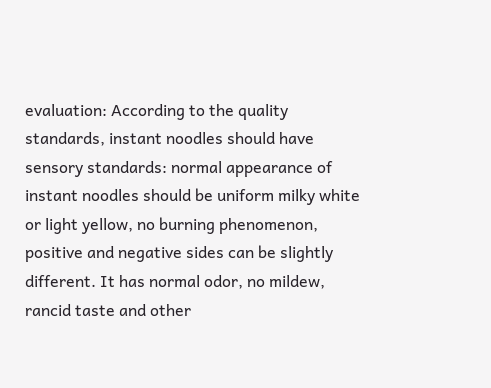evaluation: According to the quality standards, instant noodles should have sensory standards: normal appearance of instant noodles should be uniform milky white or light yellow, no burning phenomenon, positive and negative sides can be slightly different. It has normal odor, no mildew, rancid taste and other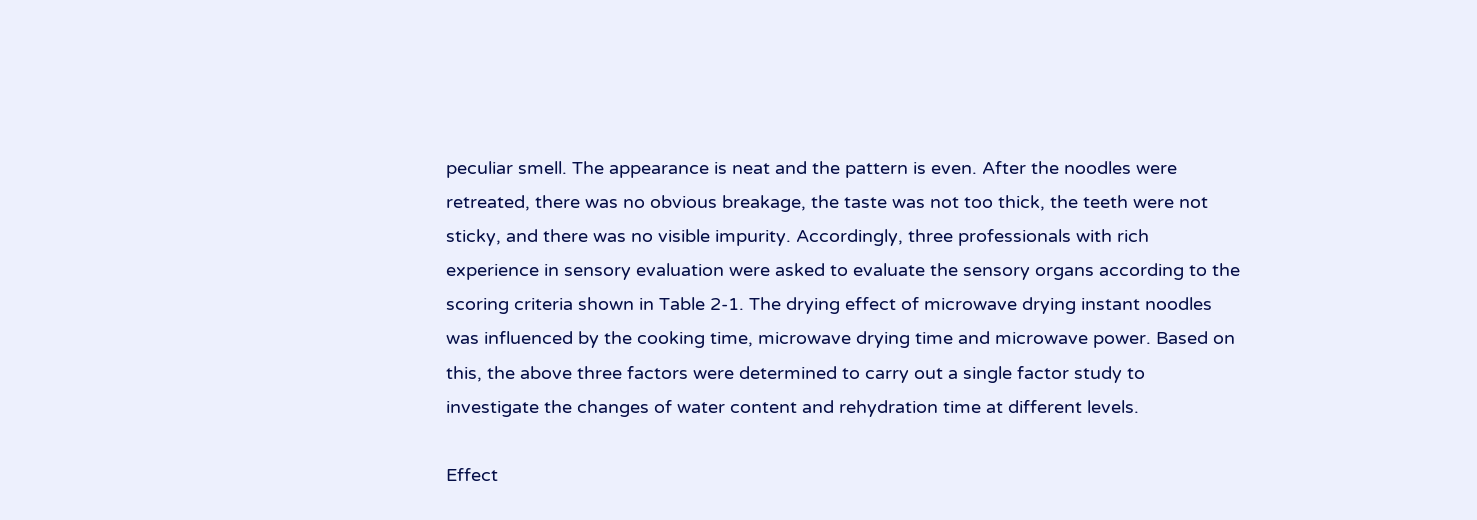peculiar smell. The appearance is neat and the pattern is even. After the noodles were retreated, there was no obvious breakage, the taste was not too thick, the teeth were not sticky, and there was no visible impurity. Accordingly, three professionals with rich experience in sensory evaluation were asked to evaluate the sensory organs according to the scoring criteria shown in Table 2-1. The drying effect of microwave drying instant noodles was influenced by the cooking time, microwave drying time and microwave power. Based on this, the above three factors were determined to carry out a single factor study to investigate the changes of water content and rehydration time at different levels.

Effect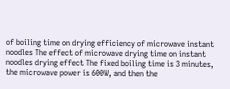of boiling time on drying efficiency of microwave instant noodles The effect of microwave drying time on instant noodles drying effect The fixed boiling time is 3 minutes, the microwave power is 600W, and then the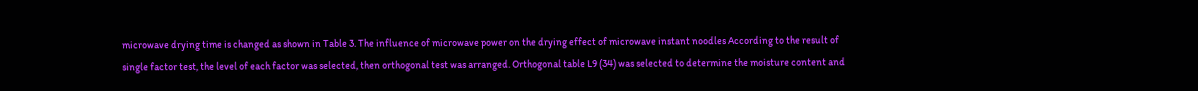microwave drying time is changed as shown in Table 3. The influence of microwave power on the drying effect of microwave instant noodles According to the result of single factor test, the level of each factor was selected, then orthogonal test was arranged. Orthogonal table L9 (34) was selected to determine the moisture content and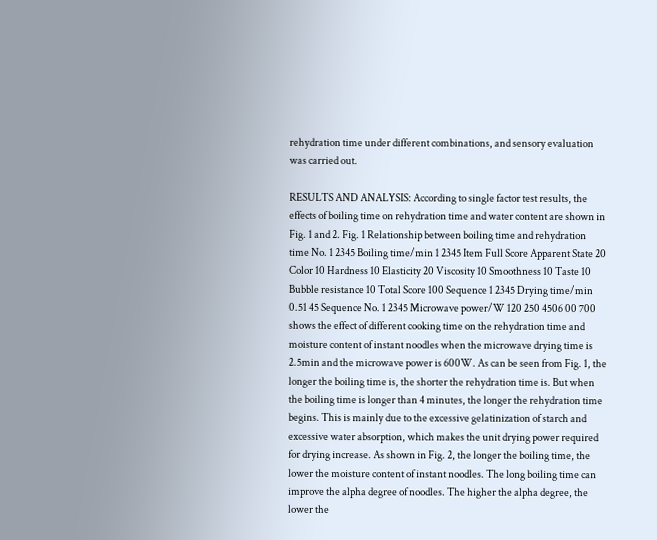rehydration time under different combinations, and sensory evaluation was carried out.

RESULTS AND ANALYSIS: According to single factor test results, the effects of boiling time on rehydration time and water content are shown in Fig. 1 and 2. Fig. 1 Relationship between boiling time and rehydration time No. 1 2345 Boiling time/min 1 2345 Item Full Score Apparent State 20 Color 10 Hardness 10 Elasticity 20 Viscosity 10 Smoothness 10 Taste 10 Bubble resistance 10 Total Score 100 Sequence 1 2345 Drying time/min 0.51 45 Sequence No. 1 2345 Microwave power/W 120 250 4506 00 700 shows the effect of different cooking time on the rehydration time and moisture content of instant noodles when the microwave drying time is 2.5min and the microwave power is 600W. As can be seen from Fig. 1, the longer the boiling time is, the shorter the rehydration time is. But when the boiling time is longer than 4 minutes, the longer the rehydration time begins. This is mainly due to the excessive gelatinization of starch and excessive water absorption, which makes the unit drying power required for drying increase. As shown in Fig. 2, the longer the boiling time, the lower the moisture content of instant noodles. The long boiling time can improve the alpha degree of noodles. The higher the alpha degree, the lower the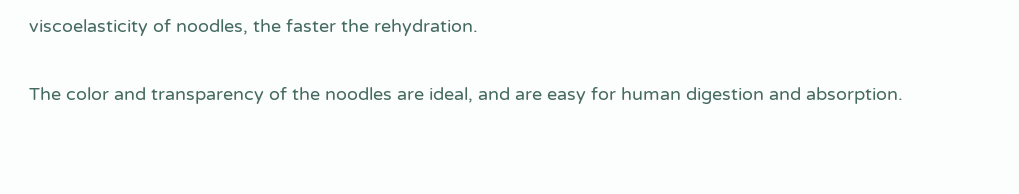viscoelasticity of noodles, the faster the rehydration.

The color and transparency of the noodles are ideal, and are easy for human digestion and absorption.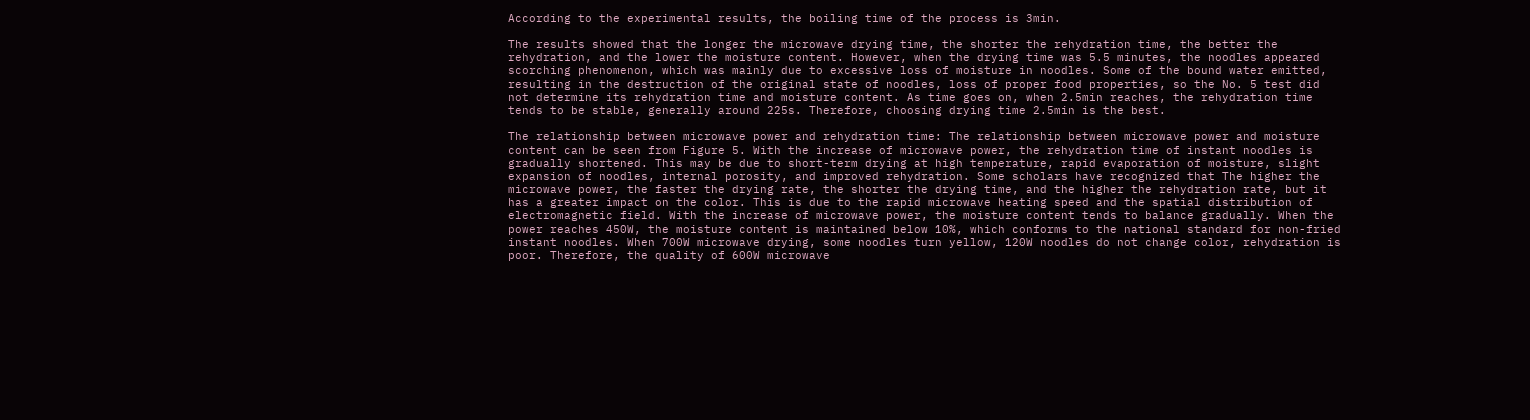According to the experimental results, the boiling time of the process is 3min.

The results showed that the longer the microwave drying time, the shorter the rehydration time, the better the rehydration, and the lower the moisture content. However, when the drying time was 5.5 minutes, the noodles appeared scorching phenomenon, which was mainly due to excessive loss of moisture in noodles. Some of the bound water emitted, resulting in the destruction of the original state of noodles, loss of proper food properties, so the No. 5 test did not determine its rehydration time and moisture content. As time goes on, when 2.5min reaches, the rehydration time tends to be stable, generally around 225s. Therefore, choosing drying time 2.5min is the best.

The relationship between microwave power and rehydration time: The relationship between microwave power and moisture content can be seen from Figure 5. With the increase of microwave power, the rehydration time of instant noodles is gradually shortened. This may be due to short-term drying at high temperature, rapid evaporation of moisture, slight expansion of noodles, internal porosity, and improved rehydration. Some scholars have recognized that The higher the microwave power, the faster the drying rate, the shorter the drying time, and the higher the rehydration rate, but it has a greater impact on the color. This is due to the rapid microwave heating speed and the spatial distribution of electromagnetic field. With the increase of microwave power, the moisture content tends to balance gradually. When the power reaches 450W, the moisture content is maintained below 10%, which conforms to the national standard for non-fried instant noodles. When 700W microwave drying, some noodles turn yellow, 120W noodles do not change color, rehydration is poor. Therefore, the quality of 600W microwave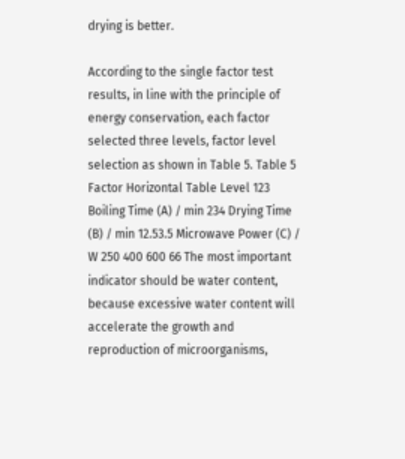drying is better.

According to the single factor test results, in line with the principle of energy conservation, each factor selected three levels, factor level selection as shown in Table 5. Table 5 Factor Horizontal Table Level 123 Boiling Time (A) / min 234 Drying Time (B) / min 12.53.5 Microwave Power (C) / W 250 400 600 66 The most important indicator should be water content, because excessive water content will accelerate the growth and reproduction of microorganisms,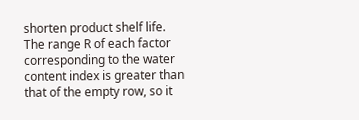shorten product shelf life. The range R of each factor corresponding to the water content index is greater than that of the empty row, so it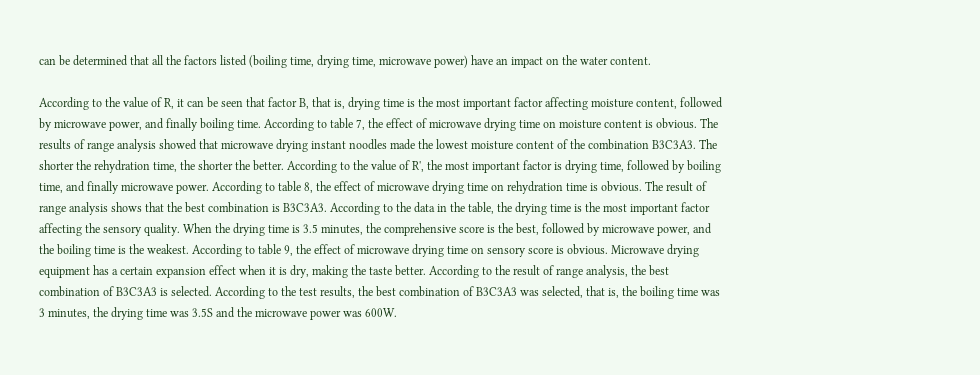can be determined that all the factors listed (boiling time, drying time, microwave power) have an impact on the water content.

According to the value of R, it can be seen that factor B, that is, drying time is the most important factor affecting moisture content, followed by microwave power, and finally boiling time. According to table 7, the effect of microwave drying time on moisture content is obvious. The results of range analysis showed that microwave drying instant noodles made the lowest moisture content of the combination B3C3A3. The shorter the rehydration time, the shorter the better. According to the value of R', the most important factor is drying time, followed by boiling time, and finally microwave power. According to table 8, the effect of microwave drying time on rehydration time is obvious. The result of range analysis shows that the best combination is B3C3A3. According to the data in the table, the drying time is the most important factor affecting the sensory quality. When the drying time is 3.5 minutes, the comprehensive score is the best, followed by microwave power, and the boiling time is the weakest. According to table 9, the effect of microwave drying time on sensory score is obvious. Microwave drying equipment has a certain expansion effect when it is dry, making the taste better. According to the result of range analysis, the best combination of B3C3A3 is selected. According to the test results, the best combination of B3C3A3 was selected, that is, the boiling time was 3 minutes, the drying time was 3.5S and the microwave power was 600W.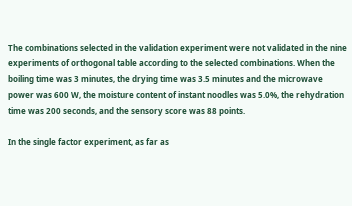The combinations selected in the validation experiment were not validated in the nine experiments of orthogonal table according to the selected combinations. When the boiling time was 3 minutes, the drying time was 3.5 minutes and the microwave power was 600 W, the moisture content of instant noodles was 5.0%, the rehydration time was 200 seconds, and the sensory score was 88 points.

In the single factor experiment, as far as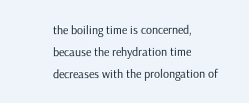the boiling time is concerned, because the rehydration time decreases with the prolongation of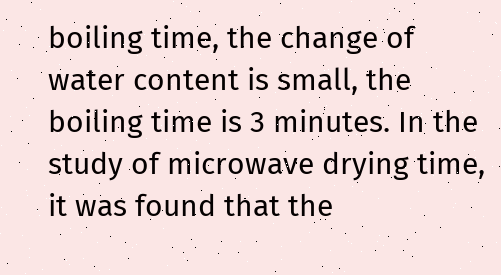boiling time, the change of water content is small, the boiling time is 3 minutes. In the study of microwave drying time, it was found that the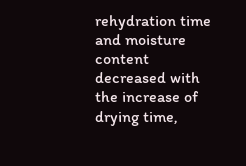rehydration time and moisture content decreased with the increase of drying time,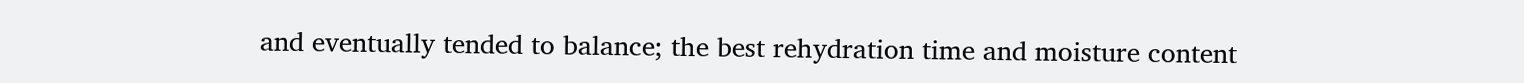and eventually tended to balance; the best rehydration time and moisture content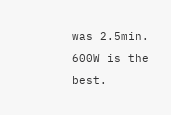was 2.5min. 600W is the best.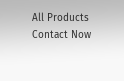All Products Contact Now